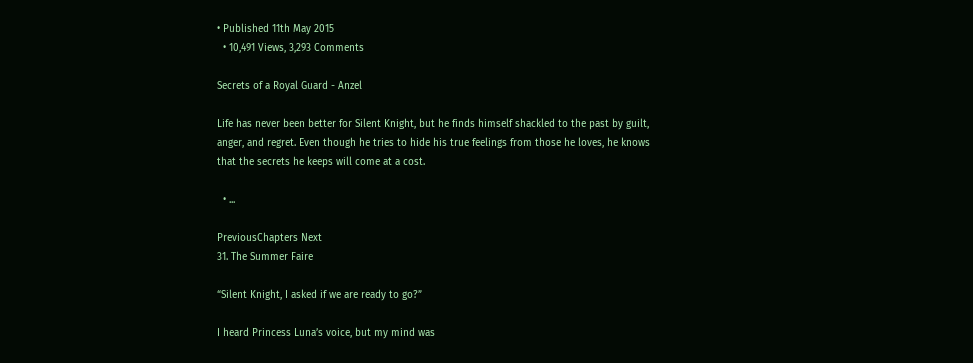• Published 11th May 2015
  • 10,491 Views, 3,293 Comments

Secrets of a Royal Guard - Anzel

Life has never been better for Silent Knight, but he finds himself shackled to the past by guilt, anger, and regret. Even though he tries to hide his true feelings from those he loves, he knows that the secrets he keeps will come at a cost.

  • ...

PreviousChapters Next
31. The Summer Faire

“Silent Knight, I asked if we are ready to go?”

I heard Princess Luna’s voice, but my mind was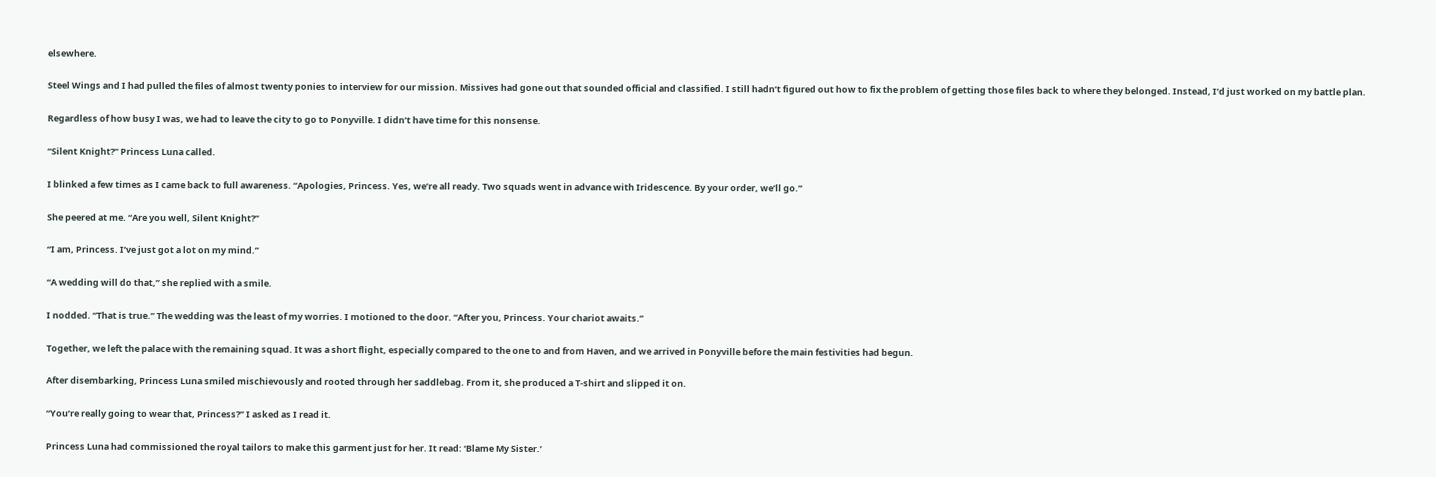elsewhere.

Steel Wings and I had pulled the files of almost twenty ponies to interview for our mission. Missives had gone out that sounded official and classified. I still hadn’t figured out how to fix the problem of getting those files back to where they belonged. Instead, I’d just worked on my battle plan.

Regardless of how busy I was, we had to leave the city to go to Ponyville. I didn’t have time for this nonsense.

“Silent Knight?” Princess Luna called.

I blinked a few times as I came back to full awareness. “Apologies, Princess. Yes, we’re all ready. Two squads went in advance with Iridescence. By your order, we’ll go.”

She peered at me. “Are you well, Silent Knight?”

“I am, Princess. I’ve just got a lot on my mind.”

“A wedding will do that,” she replied with a smile.

I nodded. “That is true.” The wedding was the least of my worries. I motioned to the door. “After you, Princess. Your chariot awaits.”

Together, we left the palace with the remaining squad. It was a short flight, especially compared to the one to and from Haven, and we arrived in Ponyville before the main festivities had begun.

After disembarking, Princess Luna smiled mischievously and rooted through her saddlebag. From it, she produced a T-shirt and slipped it on.

“You’re really going to wear that, Princess?” I asked as I read it.

Princess Luna had commissioned the royal tailors to make this garment just for her. It read: ‘Blame My Sister.’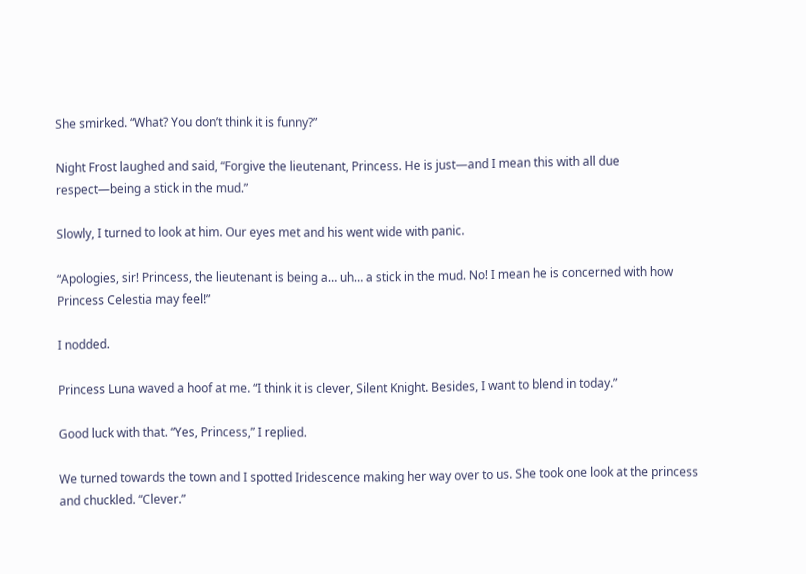She smirked. “What? You don’t think it is funny?”

Night Frost laughed and said, “Forgive the lieutenant, Princess. He is just—and I mean this with all due respect—being a stick in the mud.”

Slowly, I turned to look at him. Our eyes met and his went wide with panic.

“Apologies, sir! Princess, the lieutenant is being a… uh… a stick in the mud. No! I mean he is concerned with how Princess Celestia may feel!”

I nodded.

Princess Luna waved a hoof at me. “I think it is clever, Silent Knight. Besides, I want to blend in today.”

Good luck with that. “Yes, Princess,” I replied.

We turned towards the town and I spotted Iridescence making her way over to us. She took one look at the princess and chuckled. “Clever.”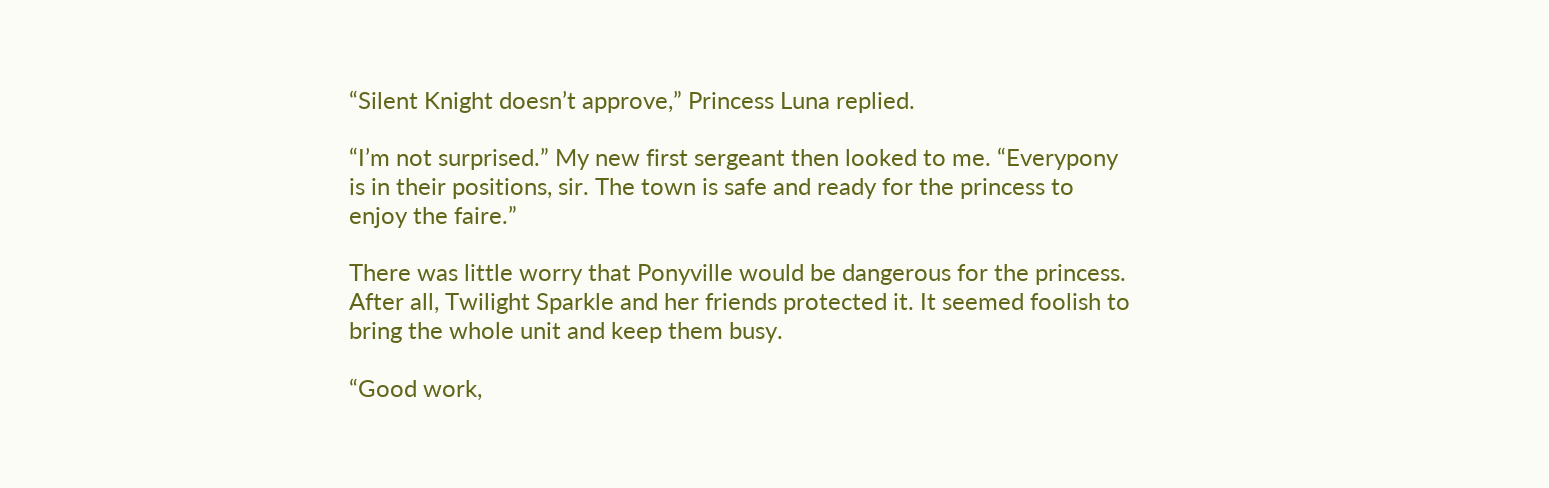“Silent Knight doesn’t approve,” Princess Luna replied.

“I’m not surprised.” My new first sergeant then looked to me. “Everypony is in their positions, sir. The town is safe and ready for the princess to enjoy the faire.”

There was little worry that Ponyville would be dangerous for the princess. After all, Twilight Sparkle and her friends protected it. It seemed foolish to bring the whole unit and keep them busy.

“Good work,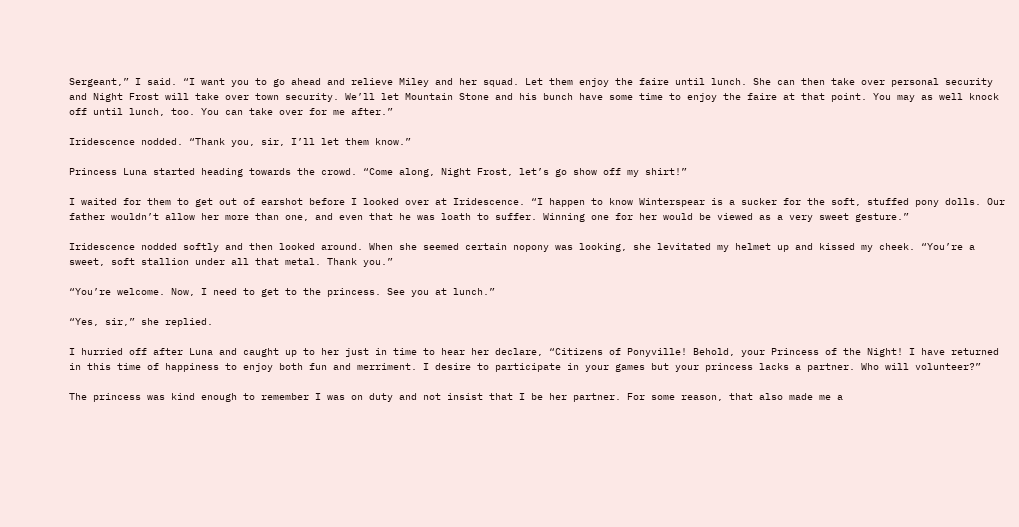Sergeant,” I said. “I want you to go ahead and relieve Miley and her squad. Let them enjoy the faire until lunch. She can then take over personal security and Night Frost will take over town security. We’ll let Mountain Stone and his bunch have some time to enjoy the faire at that point. You may as well knock off until lunch, too. You can take over for me after.”

Iridescence nodded. “Thank you, sir, I’ll let them know.”

Princess Luna started heading towards the crowd. “Come along, Night Frost, let’s go show off my shirt!”

I waited for them to get out of earshot before I looked over at Iridescence. “I happen to know Winterspear is a sucker for the soft, stuffed pony dolls. Our father wouldn’t allow her more than one, and even that he was loath to suffer. Winning one for her would be viewed as a very sweet gesture.”

Iridescence nodded softly and then looked around. When she seemed certain nopony was looking, she levitated my helmet up and kissed my cheek. “You’re a sweet, soft stallion under all that metal. Thank you.”

“You’re welcome. Now, I need to get to the princess. See you at lunch.”

“Yes, sir,” she replied.

I hurried off after Luna and caught up to her just in time to hear her declare, “Citizens of Ponyville! Behold, your Princess of the Night! I have returned in this time of happiness to enjoy both fun and merriment. I desire to participate in your games but your princess lacks a partner. Who will volunteer?”

The princess was kind enough to remember I was on duty and not insist that I be her partner. For some reason, that also made me a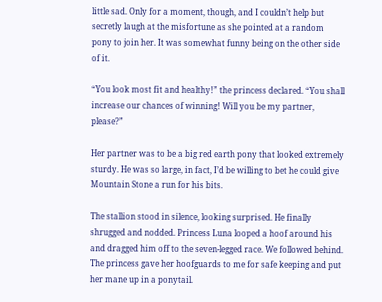little sad. Only for a moment, though, and I couldn’t help but secretly laugh at the misfortune as she pointed at a random pony to join her. It was somewhat funny being on the other side of it.

“You look most fit and healthy!” the princess declared. “You shall increase our chances of winning! Will you be my partner, please?”

Her partner was to be a big red earth pony that looked extremely sturdy. He was so large, in fact, I’d be willing to bet he could give Mountain Stone a run for his bits.

The stallion stood in silence, looking surprised. He finally shrugged and nodded. Princess Luna looped a hoof around his and dragged him off to the seven-legged race. We followed behind. The princess gave her hoofguards to me for safe keeping and put her mane up in a ponytail.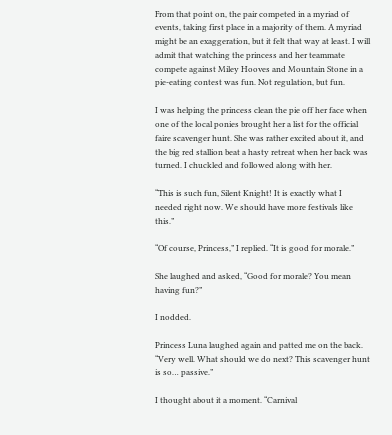From that point on, the pair competed in a myriad of events, taking first place in a majority of them. A myriad might be an exaggeration, but it felt that way at least. I will admit that watching the princess and her teammate compete against Miley Hooves and Mountain Stone in a pie-eating contest was fun. Not regulation, but fun.

I was helping the princess clean the pie off her face when one of the local ponies brought her a list for the official faire scavenger hunt. She was rather excited about it, and the big red stallion beat a hasty retreat when her back was turned. I chuckled and followed along with her.

“This is such fun, Silent Knight! It is exactly what I needed right now. We should have more festivals like this.”

“Of course, Princess,” I replied. “It is good for morale.”

She laughed and asked, “Good for morale? You mean having fun?”

I nodded.

Princess Luna laughed again and patted me on the back. “Very well. What should we do next? This scavenger hunt is so… passive.”

I thought about it a moment. “Carnival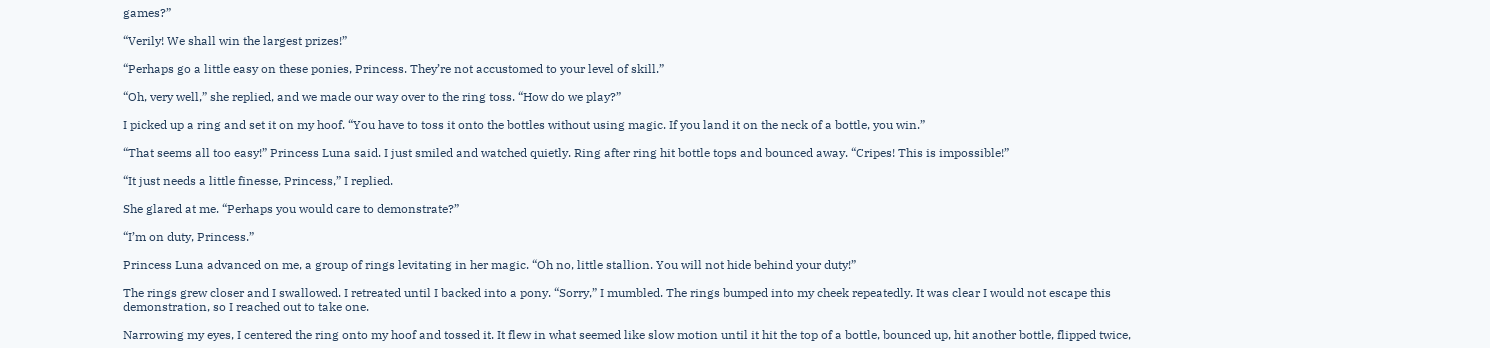games?”

“Verily! We shall win the largest prizes!”

“Perhaps go a little easy on these ponies, Princess. They’re not accustomed to your level of skill.”

“Oh, very well,” she replied, and we made our way over to the ring toss. “How do we play?”

I picked up a ring and set it on my hoof. “You have to toss it onto the bottles without using magic. If you land it on the neck of a bottle, you win.”

“That seems all too easy!” Princess Luna said. I just smiled and watched quietly. Ring after ring hit bottle tops and bounced away. “Cripes! This is impossible!”

“It just needs a little finesse, Princess,” I replied.

She glared at me. “Perhaps you would care to demonstrate?”

“I’m on duty, Princess.”

Princess Luna advanced on me, a group of rings levitating in her magic. “Oh no, little stallion. You will not hide behind your duty!”

The rings grew closer and I swallowed. I retreated until I backed into a pony. “Sorry,” I mumbled. The rings bumped into my cheek repeatedly. It was clear I would not escape this demonstration, so I reached out to take one.

Narrowing my eyes, I centered the ring onto my hoof and tossed it. It flew in what seemed like slow motion until it hit the top of a bottle, bounced up, hit another bottle, flipped twice,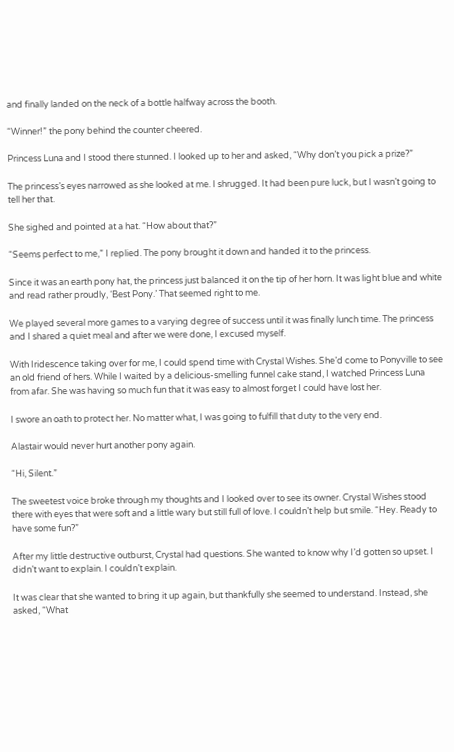and finally landed on the neck of a bottle halfway across the booth.

“Winner!” the pony behind the counter cheered.

Princess Luna and I stood there stunned. I looked up to her and asked, “Why don’t you pick a prize?”

The princess’s eyes narrowed as she looked at me. I shrugged. It had been pure luck, but I wasn’t going to tell her that.

She sighed and pointed at a hat. “How about that?”

“Seems perfect to me,” I replied. The pony brought it down and handed it to the princess.

Since it was an earth pony hat, the princess just balanced it on the tip of her horn. It was light blue and white and read rather proudly, ‘Best Pony.’ That seemed right to me.

We played several more games to a varying degree of success until it was finally lunch time. The princess and I shared a quiet meal and after we were done, I excused myself.

With Iridescence taking over for me, I could spend time with Crystal Wishes. She’d come to Ponyville to see an old friend of hers. While I waited by a delicious-smelling funnel cake stand, I watched Princess Luna from afar. She was having so much fun that it was easy to almost forget I could have lost her.

I swore an oath to protect her. No matter what, I was going to fulfill that duty to the very end.

Alastair would never hurt another pony again.

“Hi, Silent.”

The sweetest voice broke through my thoughts and I looked over to see its owner. Crystal Wishes stood there with eyes that were soft and a little wary but still full of love. I couldn’t help but smile. “Hey. Ready to have some fun?”

After my little destructive outburst, Crystal had questions. She wanted to know why I’d gotten so upset. I didn’t want to explain. I couldn’t explain.

It was clear that she wanted to bring it up again, but thankfully she seemed to understand. Instead, she asked, “What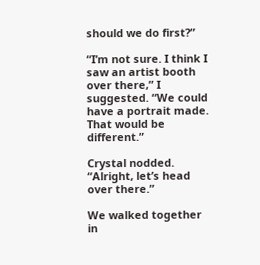should we do first?”

“I’m not sure. I think I saw an artist booth over there,” I suggested. “We could have a portrait made. That would be different.”

Crystal nodded. “Alright, let’s head over there.”

We walked together in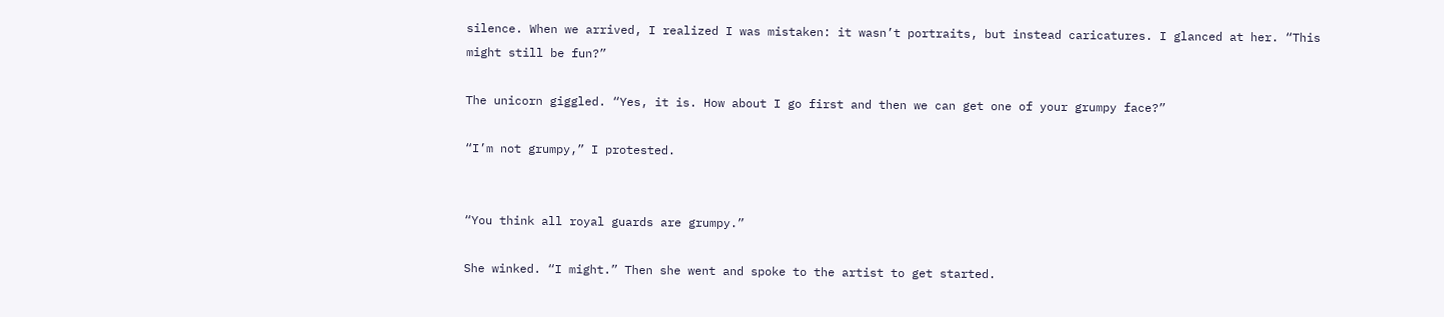silence. When we arrived, I realized I was mistaken: it wasn’t portraits, but instead caricatures. I glanced at her. “This might still be fun?”

The unicorn giggled. “Yes, it is. How about I go first and then we can get one of your grumpy face?”

“I’m not grumpy,” I protested.


“You think all royal guards are grumpy.”

She winked. “I might.” Then she went and spoke to the artist to get started.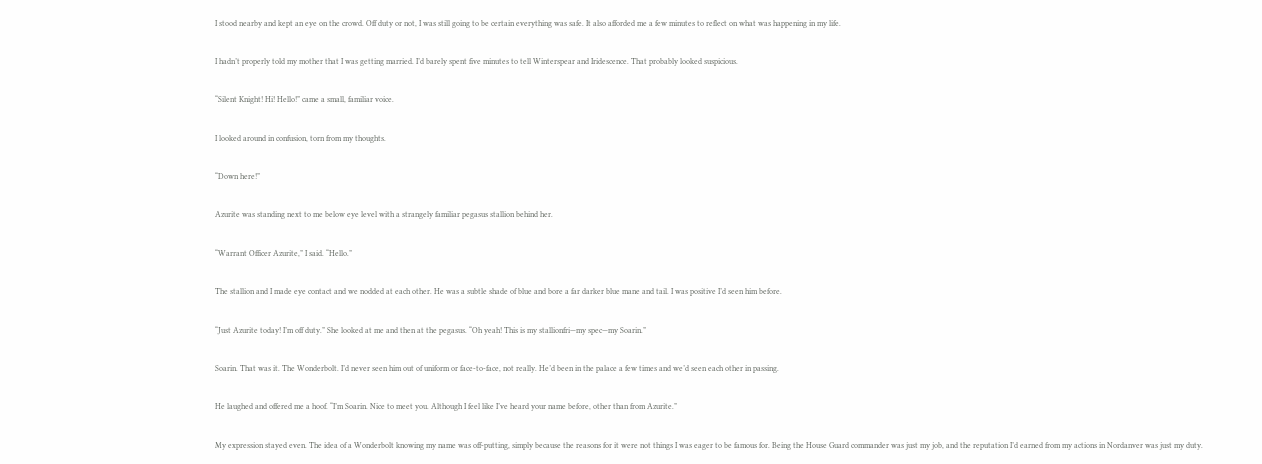I stood nearby and kept an eye on the crowd. Off duty or not, I was still going to be certain everything was safe. It also afforded me a few minutes to reflect on what was happening in my life.

I hadn’t properly told my mother that I was getting married. I’d barely spent five minutes to tell Winterspear and Iridescence. That probably looked suspicious.

“Silent Knight! Hi! Hello!” came a small, familiar voice.

I looked around in confusion, torn from my thoughts.

“Down here!”

Azurite was standing next to me below eye level with a strangely familiar pegasus stallion behind her.

“Warrant Officer Azurite,” I said. “Hello.”

The stallion and I made eye contact and we nodded at each other. He was a subtle shade of blue and bore a far darker blue mane and tail. I was positive I’d seen him before.

“Just Azurite today! I’m off duty.” She looked at me and then at the pegasus. “Oh yeah! This is my stallionfri—my spec—my Soarin.”

Soarin. That was it. The Wonderbolt. I’d never seen him out of uniform or face-to-face, not really. He’d been in the palace a few times and we’d seen each other in passing.

He laughed and offered me a hoof. “I’m Soarin. Nice to meet you. Although I feel like I’ve heard your name before, other than from Azurite.”

My expression stayed even. The idea of a Wonderbolt knowing my name was off-putting, simply because the reasons for it were not things I was eager to be famous for. Being the House Guard commander was just my job, and the reputation I’d earned from my actions in Nordanver was just my duty.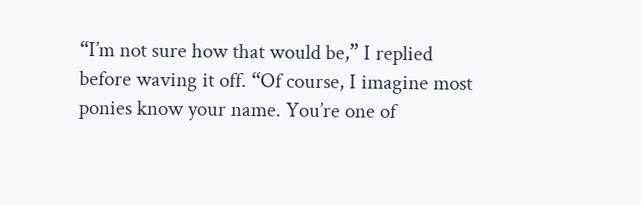“I’m not sure how that would be,” I replied before waving it off. “Of course, I imagine most ponies know your name. You’re one of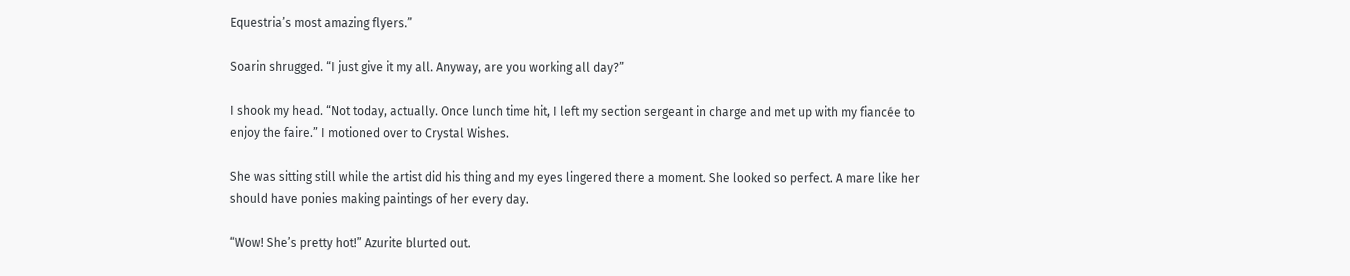Equestria’s most amazing flyers.”

Soarin shrugged. “I just give it my all. Anyway, are you working all day?”

I shook my head. “Not today, actually. Once lunch time hit, I left my section sergeant in charge and met up with my fiancée to enjoy the faire.” I motioned over to Crystal Wishes.

She was sitting still while the artist did his thing and my eyes lingered there a moment. She looked so perfect. A mare like her should have ponies making paintings of her every day.

“Wow! She’s pretty hot!” Azurite blurted out.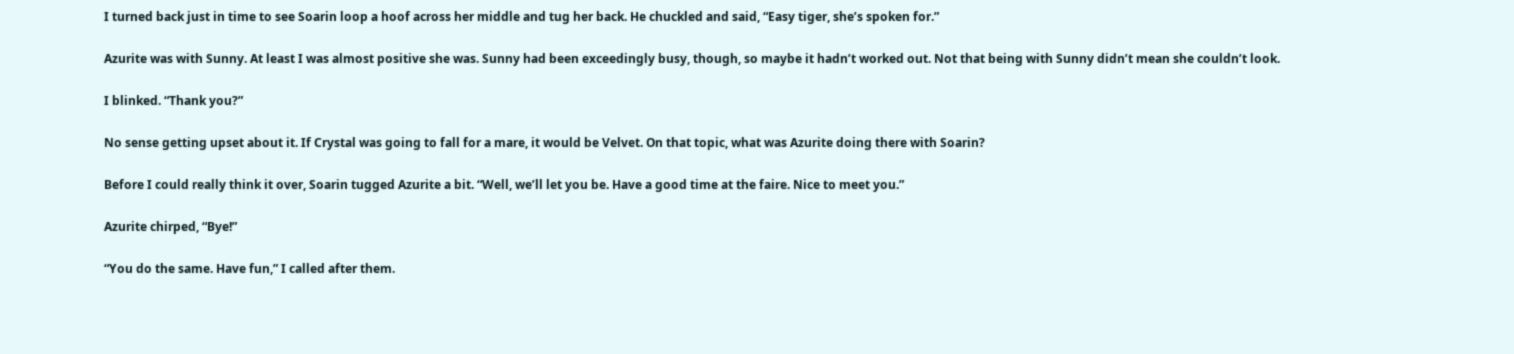I turned back just in time to see Soarin loop a hoof across her middle and tug her back. He chuckled and said, “Easy tiger, she’s spoken for.”

Azurite was with Sunny. At least I was almost positive she was. Sunny had been exceedingly busy, though, so maybe it hadn’t worked out. Not that being with Sunny didn’t mean she couldn’t look.

I blinked. “Thank you?”

No sense getting upset about it. If Crystal was going to fall for a mare, it would be Velvet. On that topic, what was Azurite doing there with Soarin?

Before I could really think it over, Soarin tugged Azurite a bit. “Well, we’ll let you be. Have a good time at the faire. Nice to meet you.”

Azurite chirped, “Bye!”

“You do the same. Have fun,” I called after them.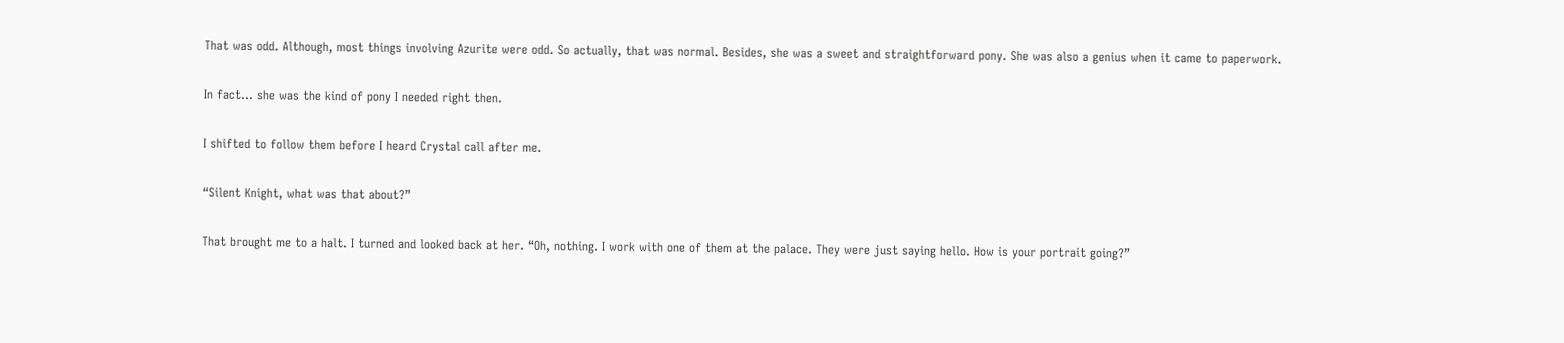That was odd. Although, most things involving Azurite were odd. So actually, that was normal. Besides, she was a sweet and straightforward pony. She was also a genius when it came to paperwork.

In fact… she was the kind of pony I needed right then.

I shifted to follow them before I heard Crystal call after me.

“Silent Knight, what was that about?”

That brought me to a halt. I turned and looked back at her. “Oh, nothing. I work with one of them at the palace. They were just saying hello. How is your portrait going?”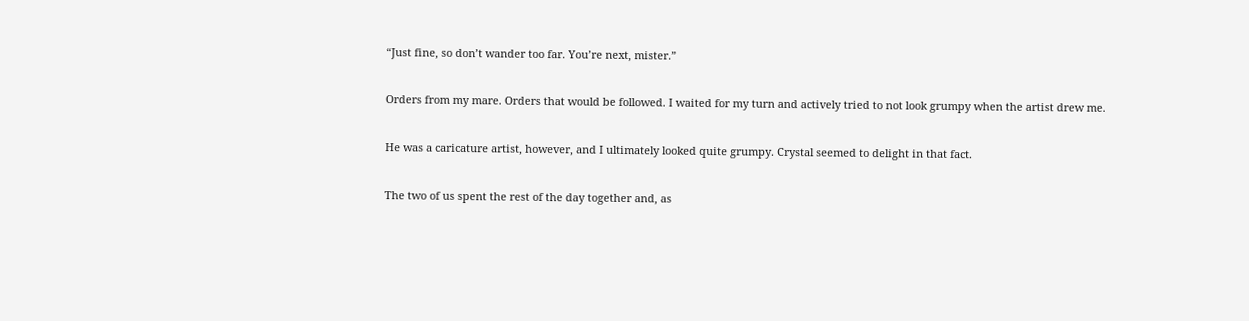“Just fine, so don’t wander too far. You’re next, mister.”

Orders from my mare. Orders that would be followed. I waited for my turn and actively tried to not look grumpy when the artist drew me.

He was a caricature artist, however, and I ultimately looked quite grumpy. Crystal seemed to delight in that fact.

The two of us spent the rest of the day together and, as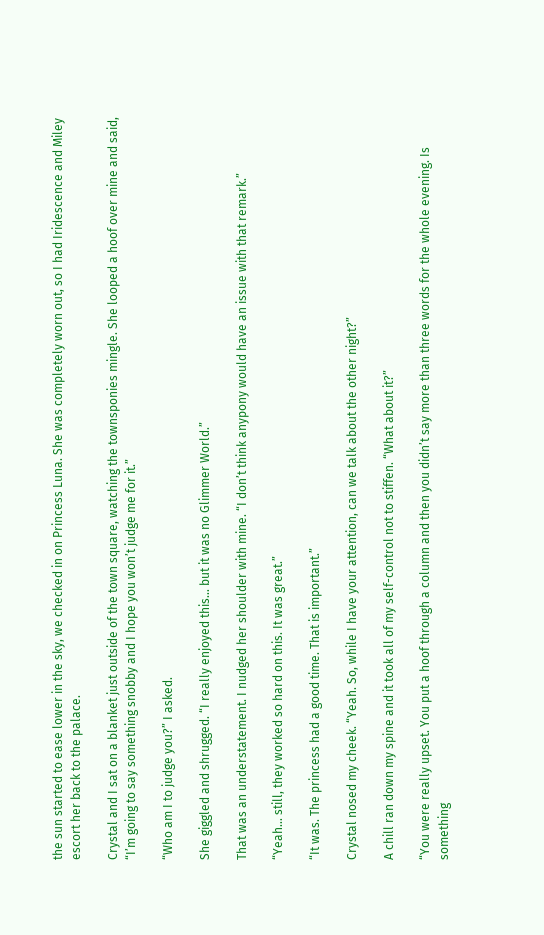the sun started to ease lower in the sky, we checked in on Princess Luna. She was completely worn out, so I had Iridescence and Miley escort her back to the palace.

Crystal and I sat on a blanket just outside of the town square, watching the townsponies mingle. She looped a hoof over mine and said, “I’m going to say something snobby and I hope you won’t judge me for it.”

“Who am I to judge you?” I asked.

She giggled and shrugged. “I really enjoyed this… but it was no Glimmer World.”

That was an understatement. I nudged her shoulder with mine. “I don’t think anypony would have an issue with that remark.”

“Yeah… still, they worked so hard on this. It was great.”

“It was. The princess had a good time. That is important.”

Crystal nosed my cheek. “Yeah. So, while I have your attention, can we talk about the other night?”

A chill ran down my spine and it took all of my self-control not to stiffen. “What about it?”

“You were really upset. You put a hoof through a column and then you didn’t say more than three words for the whole evening. Is something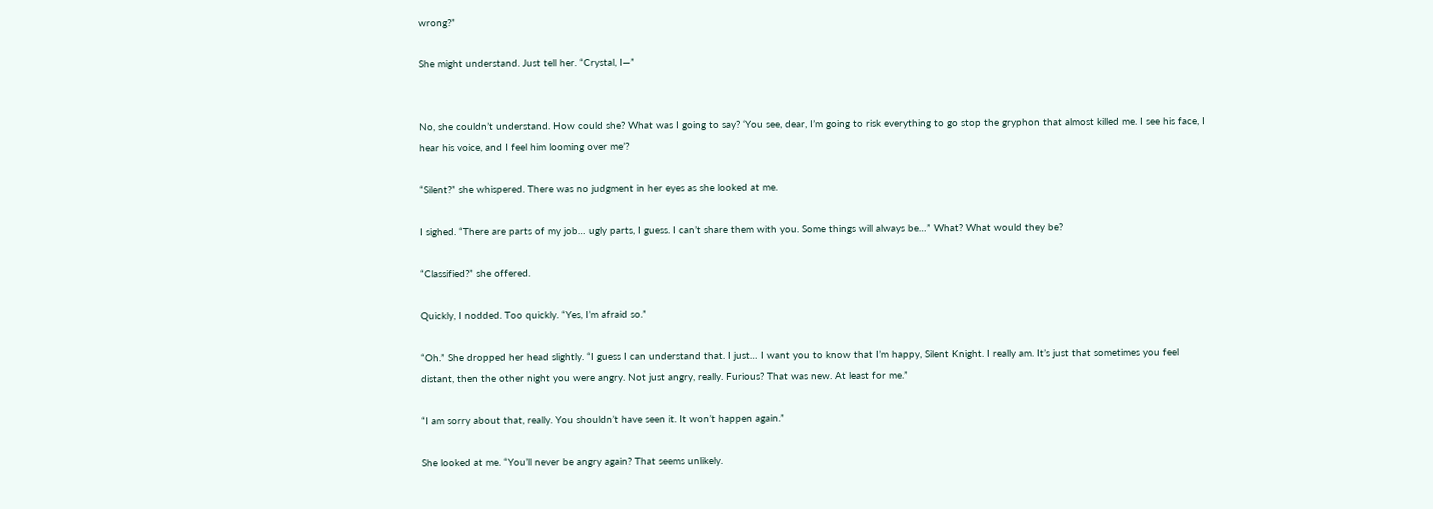wrong?”

She might understand. Just tell her. “Crystal, I—”


No, she couldn’t understand. How could she? What was I going to say? ‘You see, dear, I’m going to risk everything to go stop the gryphon that almost killed me. I see his face, I hear his voice, and I feel him looming over me’?

“Silent?” she whispered. There was no judgment in her eyes as she looked at me.

I sighed. “There are parts of my job… ugly parts, I guess. I can’t share them with you. Some things will always be…” What? What would they be?

“Classified?” she offered.

Quickly, I nodded. Too quickly. “Yes, I’m afraid so.”

“Oh.” She dropped her head slightly. “I guess I can understand that. I just… I want you to know that I’m happy, Silent Knight. I really am. It’s just that sometimes you feel distant, then the other night you were angry. Not just angry, really. Furious? That was new. At least for me.”

“I am sorry about that, really. You shouldn’t have seen it. It won’t happen again.”

She looked at me. “You’ll never be angry again? That seems unlikely.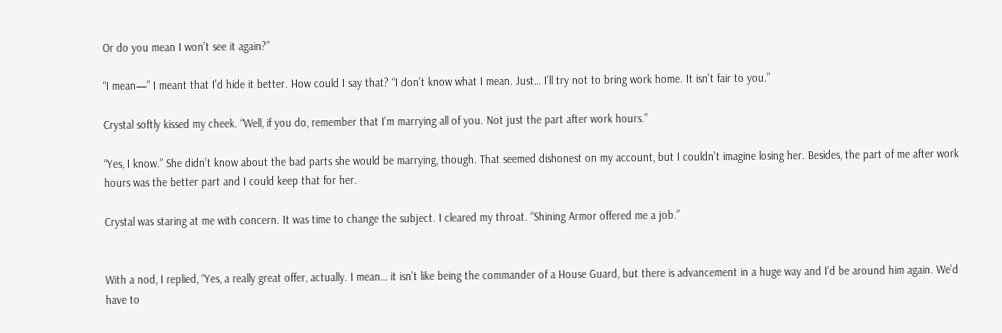Or do you mean I won’t see it again?”

“I mean—” I meant that I’d hide it better. How could I say that? “I don’t know what I mean. Just… I’ll try not to bring work home. It isn’t fair to you.”

Crystal softly kissed my cheek. “Well, if you do, remember that I’m marrying all of you. Not just the part after work hours.”

“Yes, I know.” She didn’t know about the bad parts she would be marrying, though. That seemed dishonest on my account, but I couldn’t imagine losing her. Besides, the part of me after work hours was the better part and I could keep that for her.

Crystal was staring at me with concern. It was time to change the subject. I cleared my throat. “Shining Armor offered me a job.”


With a nod, I replied, “Yes, a really great offer, actually. I mean… it isn’t like being the commander of a House Guard, but there is advancement in a huge way and I’d be around him again. We’d have to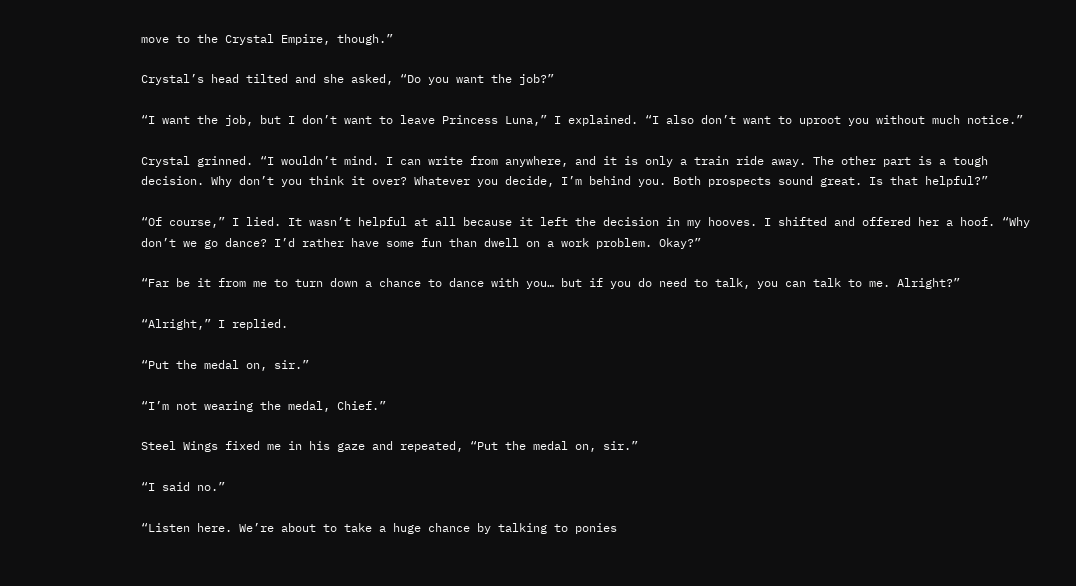move to the Crystal Empire, though.”

Crystal’s head tilted and she asked, “Do you want the job?”

“I want the job, but I don’t want to leave Princess Luna,” I explained. “I also don’t want to uproot you without much notice.”

Crystal grinned. “I wouldn’t mind. I can write from anywhere, and it is only a train ride away. The other part is a tough decision. Why don’t you think it over? Whatever you decide, I’m behind you. Both prospects sound great. Is that helpful?”

“Of course,” I lied. It wasn’t helpful at all because it left the decision in my hooves. I shifted and offered her a hoof. “Why don’t we go dance? I’d rather have some fun than dwell on a work problem. Okay?”

“Far be it from me to turn down a chance to dance with you… but if you do need to talk, you can talk to me. Alright?”

“Alright,” I replied.

“Put the medal on, sir.”

“I’m not wearing the medal, Chief.”

Steel Wings fixed me in his gaze and repeated, “Put the medal on, sir.”

“I said no.”

“Listen here. We’re about to take a huge chance by talking to ponies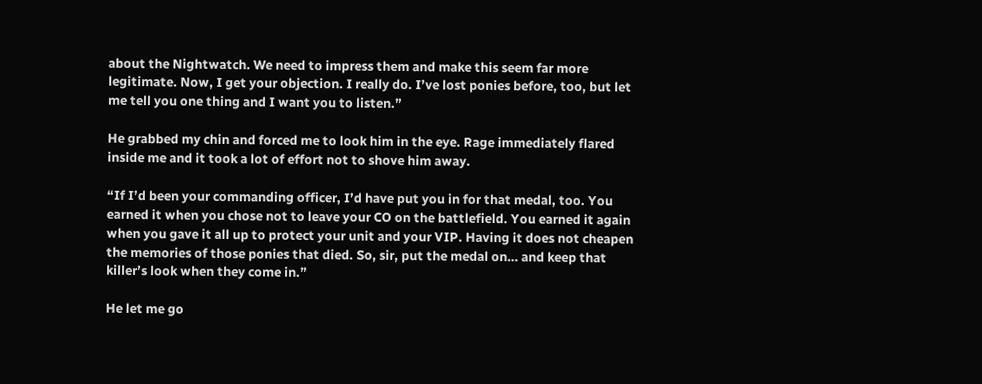about the Nightwatch. We need to impress them and make this seem far more legitimate. Now, I get your objection. I really do. I’ve lost ponies before, too, but let me tell you one thing and I want you to listen.”

He grabbed my chin and forced me to look him in the eye. Rage immediately flared inside me and it took a lot of effort not to shove him away.

“If I’d been your commanding officer, I’d have put you in for that medal, too. You earned it when you chose not to leave your CO on the battlefield. You earned it again when you gave it all up to protect your unit and your VIP. Having it does not cheapen the memories of those ponies that died. So, sir, put the medal on… and keep that killer’s look when they come in.”

He let me go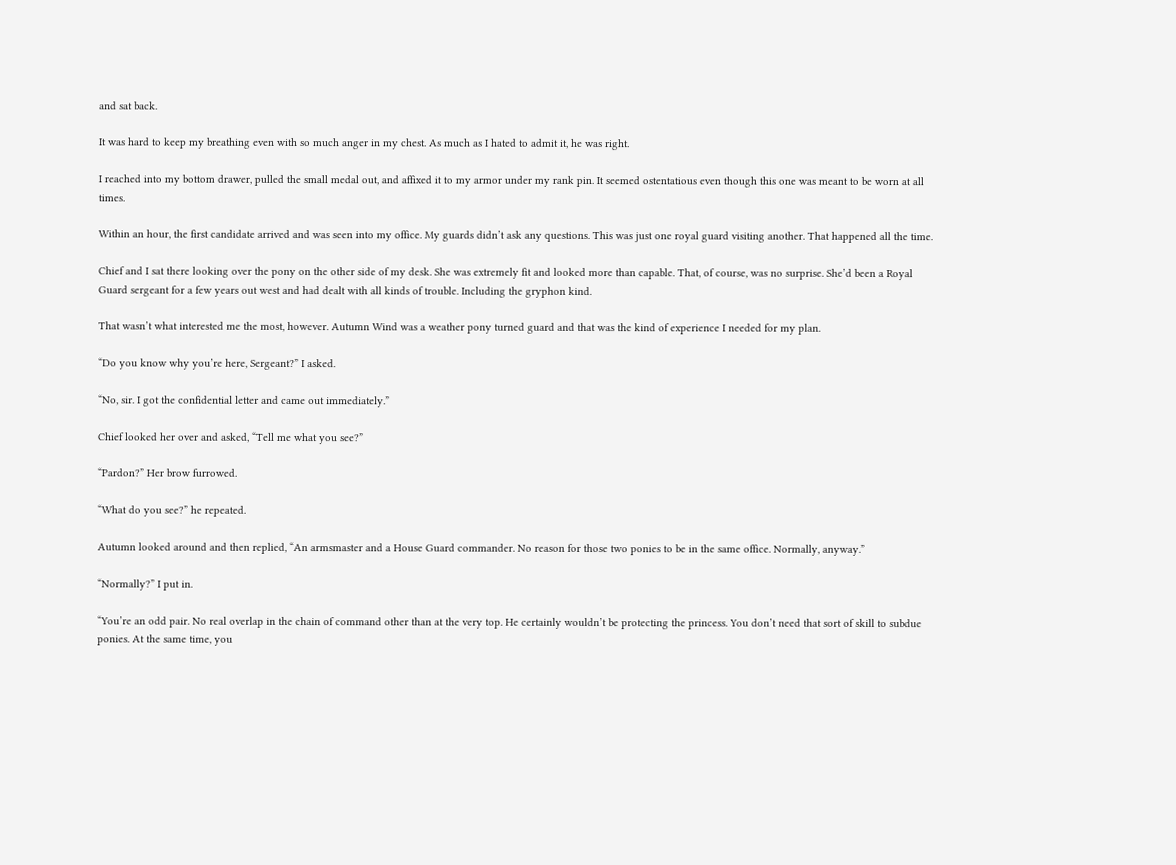and sat back.

It was hard to keep my breathing even with so much anger in my chest. As much as I hated to admit it, he was right.

I reached into my bottom drawer, pulled the small medal out, and affixed it to my armor under my rank pin. It seemed ostentatious even though this one was meant to be worn at all times.

Within an hour, the first candidate arrived and was seen into my office. My guards didn’t ask any questions. This was just one royal guard visiting another. That happened all the time.

Chief and I sat there looking over the pony on the other side of my desk. She was extremely fit and looked more than capable. That, of course, was no surprise. She’d been a Royal Guard sergeant for a few years out west and had dealt with all kinds of trouble. Including the gryphon kind.

That wasn’t what interested me the most, however. Autumn Wind was a weather pony turned guard and that was the kind of experience I needed for my plan.

“Do you know why you’re here, Sergeant?” I asked.

“No, sir. I got the confidential letter and came out immediately.”

Chief looked her over and asked, “Tell me what you see?”

“Pardon?” Her brow furrowed.

“What do you see?” he repeated.

Autumn looked around and then replied, “An armsmaster and a House Guard commander. No reason for those two ponies to be in the same office. Normally, anyway.”

“Normally?” I put in.

“You’re an odd pair. No real overlap in the chain of command other than at the very top. He certainly wouldn’t be protecting the princess. You don’t need that sort of skill to subdue ponies. At the same time, you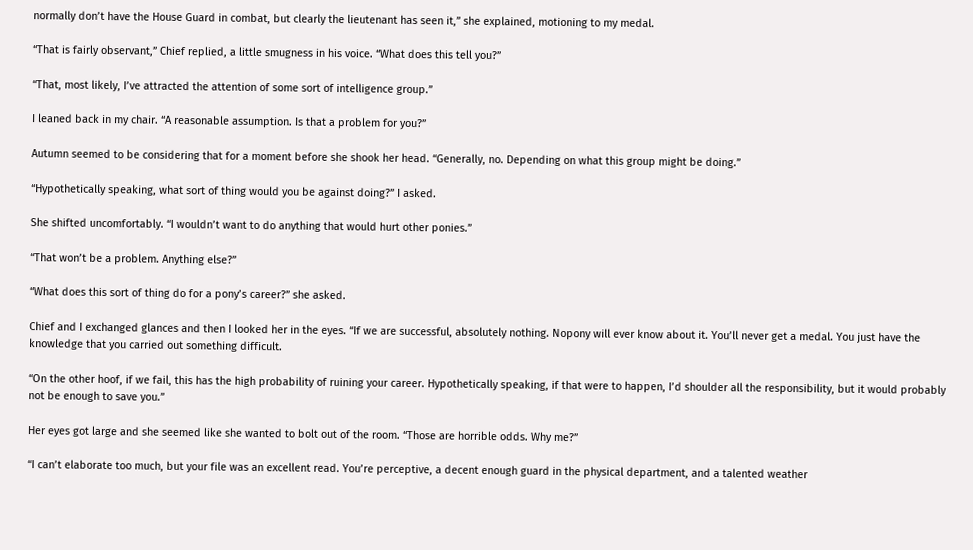normally don’t have the House Guard in combat, but clearly the lieutenant has seen it,” she explained, motioning to my medal.

“That is fairly observant,” Chief replied, a little smugness in his voice. “What does this tell you?”

“That, most likely, I’ve attracted the attention of some sort of intelligence group.”

I leaned back in my chair. “A reasonable assumption. Is that a problem for you?”

Autumn seemed to be considering that for a moment before she shook her head. “Generally, no. Depending on what this group might be doing.”

“Hypothetically speaking, what sort of thing would you be against doing?” I asked.

She shifted uncomfortably. “I wouldn’t want to do anything that would hurt other ponies.”

“That won’t be a problem. Anything else?”

“What does this sort of thing do for a pony’s career?” she asked.

Chief and I exchanged glances and then I looked her in the eyes. “If we are successful, absolutely nothing. Nopony will ever know about it. You’ll never get a medal. You just have the knowledge that you carried out something difficult.

“On the other hoof, if we fail, this has the high probability of ruining your career. Hypothetically speaking, if that were to happen, I’d shoulder all the responsibility, but it would probably not be enough to save you.”

Her eyes got large and she seemed like she wanted to bolt out of the room. “Those are horrible odds. Why me?”

“I can’t elaborate too much, but your file was an excellent read. You’re perceptive, a decent enough guard in the physical department, and a talented weather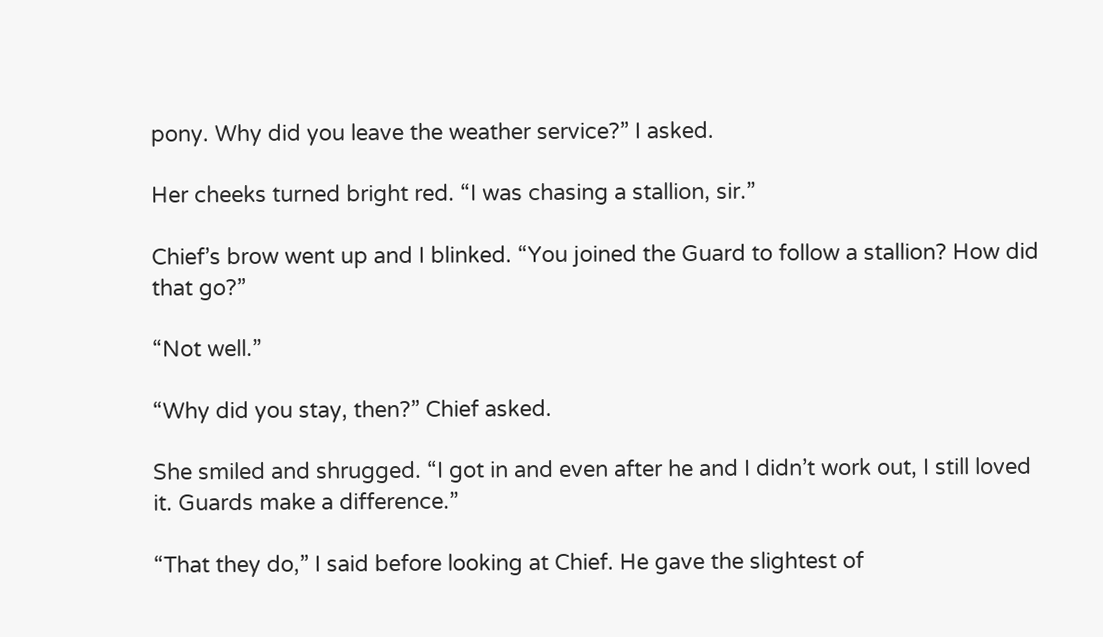pony. Why did you leave the weather service?” I asked.

Her cheeks turned bright red. “I was chasing a stallion, sir.”

Chief’s brow went up and I blinked. “You joined the Guard to follow a stallion? How did that go?”

“Not well.”

“Why did you stay, then?” Chief asked.

She smiled and shrugged. “I got in and even after he and I didn’t work out, I still loved it. Guards make a difference.”

“That they do,” I said before looking at Chief. He gave the slightest of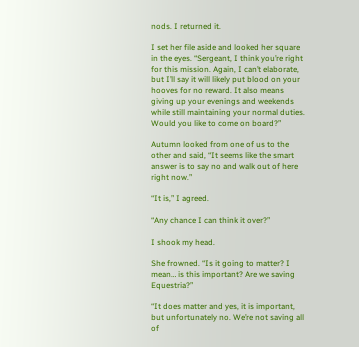nods. I returned it.

I set her file aside and looked her square in the eyes. “Sergeant, I think you’re right for this mission. Again, I can’t elaborate, but I’ll say it will likely put blood on your hooves for no reward. It also means giving up your evenings and weekends while still maintaining your normal duties. Would you like to come on board?”

Autumn looked from one of us to the other and said, “It seems like the smart answer is to say no and walk out of here right now.”

“It is,” I agreed.

“Any chance I can think it over?”

I shook my head.

She frowned. “Is it going to matter? I mean… is this important? Are we saving Equestria?”

“It does matter and yes, it is important, but unfortunately no. We’re not saving all of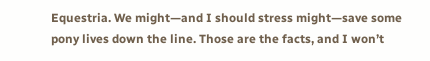Equestria. We might—and I should stress might—save some pony lives down the line. Those are the facts, and I won’t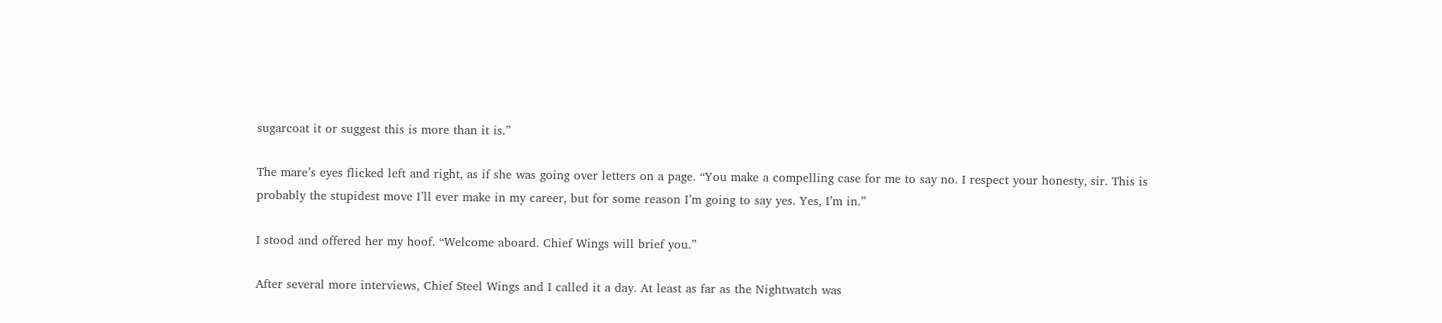sugarcoat it or suggest this is more than it is.”

The mare’s eyes flicked left and right, as if she was going over letters on a page. “You make a compelling case for me to say no. I respect your honesty, sir. This is probably the stupidest move I’ll ever make in my career, but for some reason I’m going to say yes. Yes, I’m in.”

I stood and offered her my hoof. “Welcome aboard. Chief Wings will brief you.”

After several more interviews, Chief Steel Wings and I called it a day. At least as far as the Nightwatch was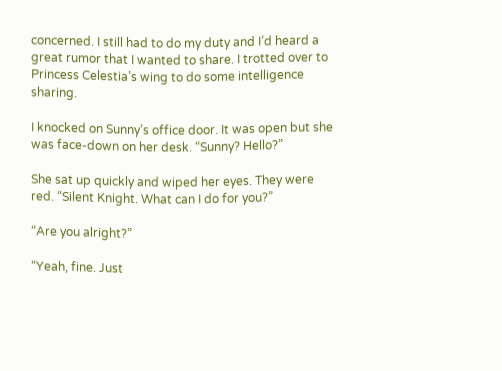concerned. I still had to do my duty and I’d heard a great rumor that I wanted to share. I trotted over to Princess Celestia’s wing to do some intelligence sharing.

I knocked on Sunny’s office door. It was open but she was face-down on her desk. “Sunny? Hello?”

She sat up quickly and wiped her eyes. They were red. “Silent Knight. What can I do for you?”

“Are you alright?”

“Yeah, fine. Just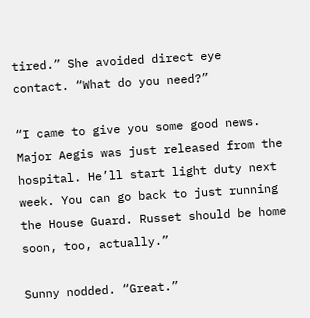tired.” She avoided direct eye contact. “What do you need?”

“I came to give you some good news. Major Aegis was just released from the hospital. He’ll start light duty next week. You can go back to just running the House Guard. Russet should be home soon, too, actually.”

Sunny nodded. “Great.”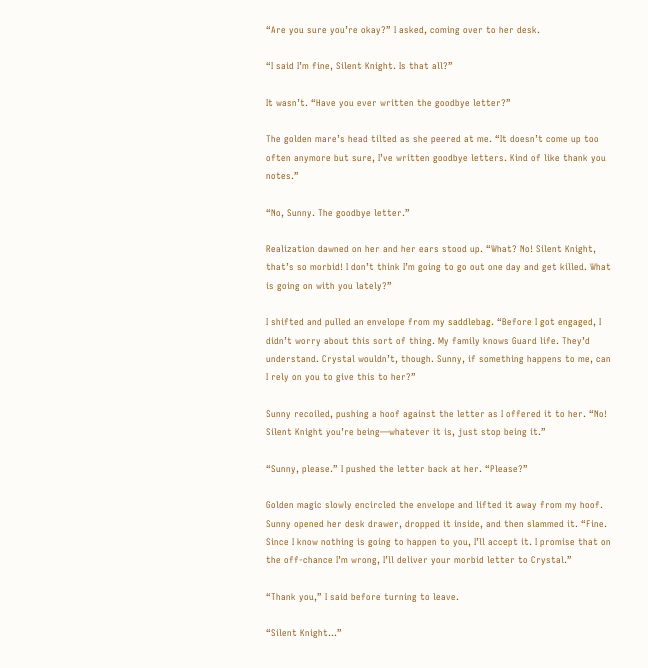“Are you sure you’re okay?” I asked, coming over to her desk.

“I said I’m fine, Silent Knight. Is that all?”

It wasn’t. “Have you ever written the goodbye letter?”

The golden mare’s head tilted as she peered at me. “It doesn’t come up too often anymore but sure, I’ve written goodbye letters. Kind of like thank you notes.”

“No, Sunny. The goodbye letter.”

Realization dawned on her and her ears stood up. “What? No! Silent Knight, that’s so morbid! I don’t think I’m going to go out one day and get killed. What is going on with you lately?”

I shifted and pulled an envelope from my saddlebag. “Before I got engaged, I didn’t worry about this sort of thing. My family knows Guard life. They’d understand. Crystal wouldn’t, though. Sunny, if something happens to me, can I rely on you to give this to her?”

Sunny recoiled, pushing a hoof against the letter as I offered it to her. “No! Silent Knight you’re being—whatever it is, just stop being it.”

“Sunny, please.” I pushed the letter back at her. “Please?”

Golden magic slowly encircled the envelope and lifted it away from my hoof. Sunny opened her desk drawer, dropped it inside, and then slammed it. “Fine. Since I know nothing is going to happen to you, I’ll accept it. I promise that on the off-chance I’m wrong, I’ll deliver your morbid letter to Crystal.”

“Thank you,” I said before turning to leave.

“Silent Knight…”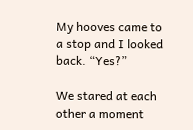My hooves came to a stop and I looked back. “Yes?”

We stared at each other a moment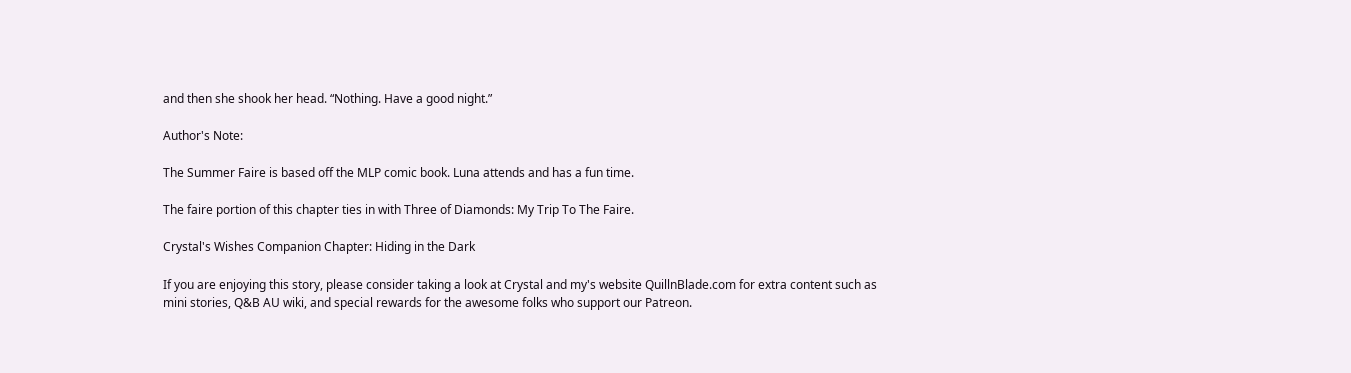and then she shook her head. “Nothing. Have a good night.”

Author's Note:

The Summer Faire is based off the MLP comic book. Luna attends and has a fun time.

The faire portion of this chapter ties in with Three of Diamonds: My Trip To The Faire.

Crystal's Wishes Companion Chapter: Hiding in the Dark

If you are enjoying this story, please consider taking a look at Crystal and my's website QuillnBlade.com for extra content such as mini stories, Q&B AU wiki, and special rewards for the awesome folks who support our Patreon.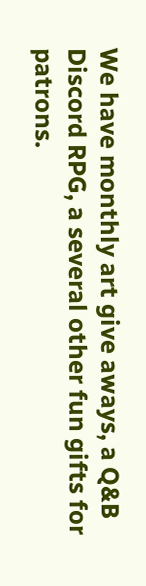We have monthly art give aways, a Q&B Discord RPG, a several other fun gifts for patrons.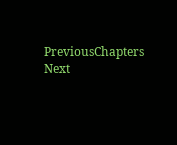PreviousChapters Next